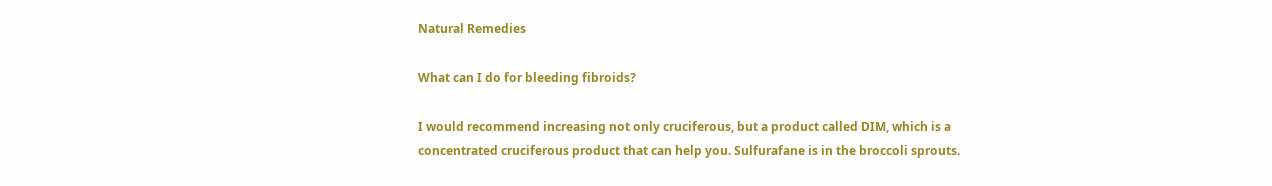Natural Remedies

What can I do for bleeding fibroids?

I would recommend increasing not only cruciferous, but a product called DIM, which is a concentrated cruciferous product that can help you. Sulfurafane is in the broccoli sprouts.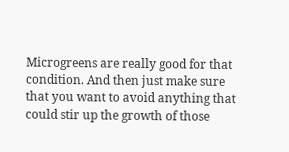Microgreens are really good for that condition. And then just make sure that you want to avoid anything that could stir up the growth of those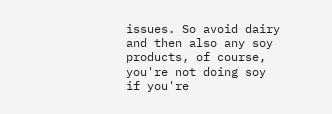issues. So avoid dairy and then also any soy products, of course, you're not doing soy if you're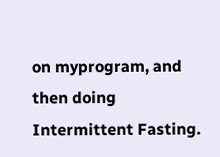on myprogram, and then doing Intermittent Fasting.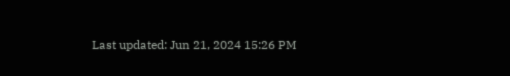Last updated: Jun 21, 2024 15:26 PM